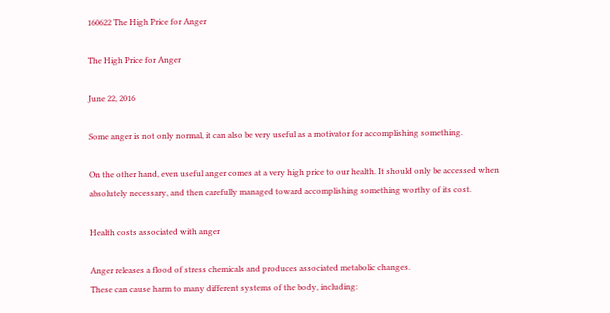160622 The High Price for Anger

The High Price for Anger

June 22, 2016

Some anger is not only normal, it can also be very useful as a motivator for accomplishing something.

On the other hand, even useful anger comes at a very high price to our health. It should only be accessed when absolutely necessary, and then carefully managed toward accomplishing something worthy of its cost.

Health costs associated with anger

Anger releases a flood of stress chemicals and produces associated metabolic changes.
These can cause harm to many different systems of the body, including: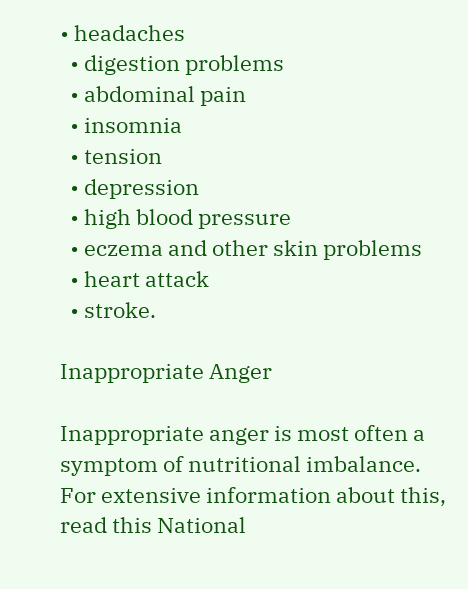• headaches
  • digestion problems
  • abdominal pain
  • insomnia
  • tension
  • depression
  • high blood pressure
  • eczema and other skin problems
  • heart attack
  • stroke.

Inappropriate Anger

Inappropriate anger is most often a symptom of nutritional imbalance. For extensive information about this, read this National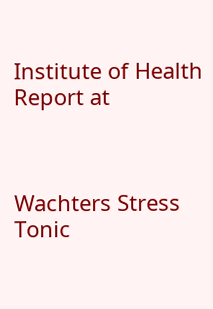Institute of Health Report at



Wachters Stress Tonic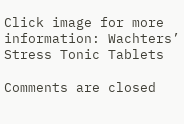Click image for more information: Wachters’ Stress Tonic Tablets

Comments are closed